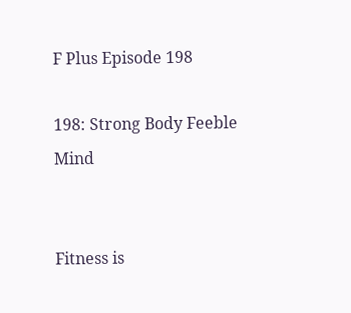F Plus Episode 198

198: Strong Body Feeble Mind


Fitness is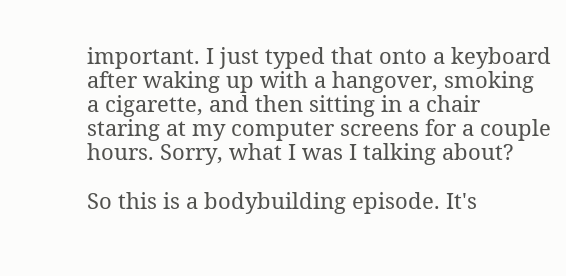important. I just typed that onto a keyboard after waking up with a hangover, smoking a cigarette, and then sitting in a chair staring at my computer screens for a couple hours. Sorry, what I was I talking about?

So this is a bodybuilding episode. It's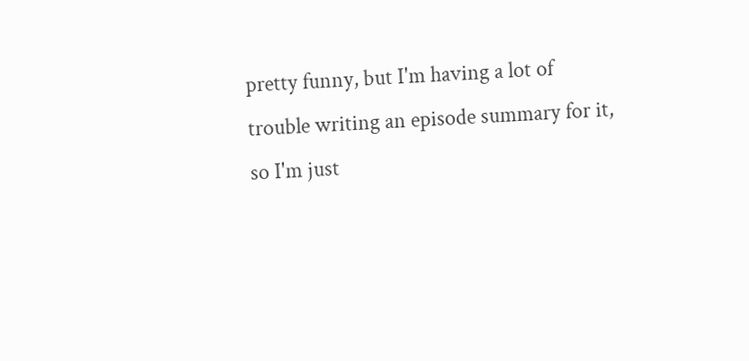pretty funny, but I'm having a lot of trouble writing an episode summary for it, so I'm just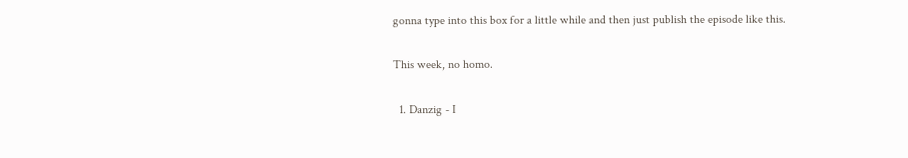gonna type into this box for a little while and then just publish the episode like this.

This week, no homo.

  1. Danzig - I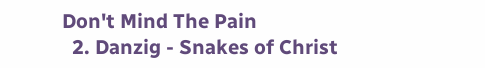Don't Mind The Pain
  2. Danzig - Snakes of Christ